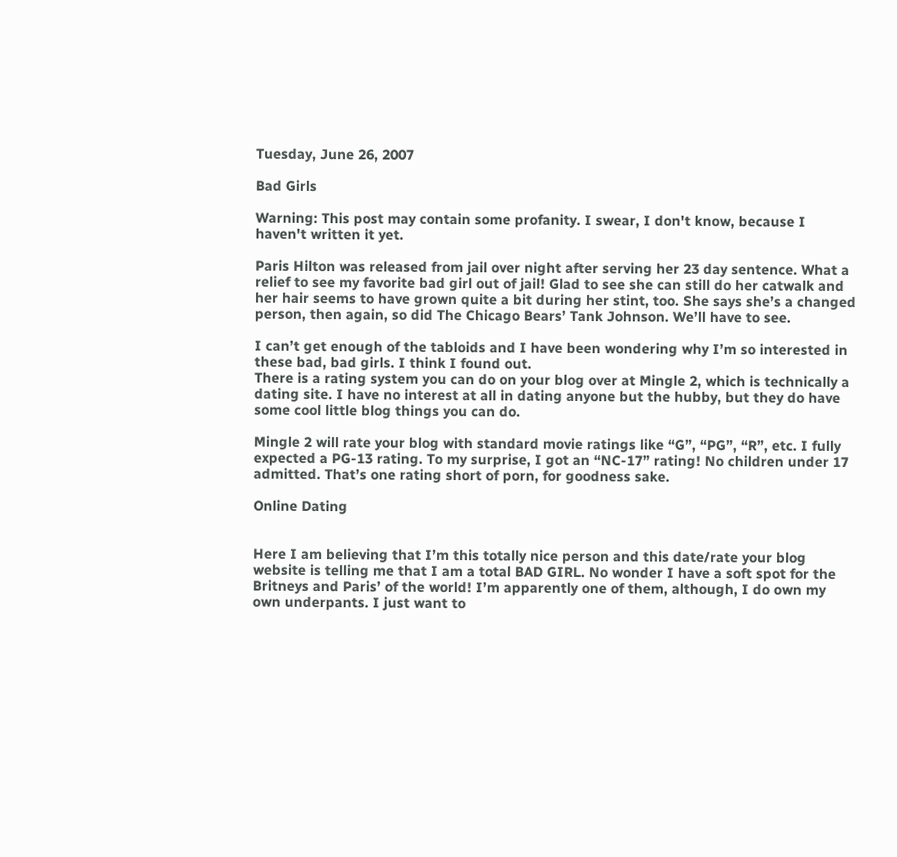Tuesday, June 26, 2007

Bad Girls

Warning: This post may contain some profanity. I swear, I don't know, because I haven't written it yet.

Paris Hilton was released from jail over night after serving her 23 day sentence. What a relief to see my favorite bad girl out of jail! Glad to see she can still do her catwalk and her hair seems to have grown quite a bit during her stint, too. She says she’s a changed person, then again, so did The Chicago Bears’ Tank Johnson. We’ll have to see.

I can’t get enough of the tabloids and I have been wondering why I’m so interested in these bad, bad girls. I think I found out.
There is a rating system you can do on your blog over at Mingle 2, which is technically a dating site. I have no interest at all in dating anyone but the hubby, but they do have some cool little blog things you can do.

Mingle 2 will rate your blog with standard movie ratings like “G”, “PG”, “R”, etc. I fully expected a PG-13 rating. To my surprise, I got an “NC-17” rating! No children under 17 admitted. That’s one rating short of porn, for goodness sake.

Online Dating


Here I am believing that I’m this totally nice person and this date/rate your blog website is telling me that I am a total BAD GIRL. No wonder I have a soft spot for the Britneys and Paris’ of the world! I’m apparently one of them, although, I do own my own underpants. I just want to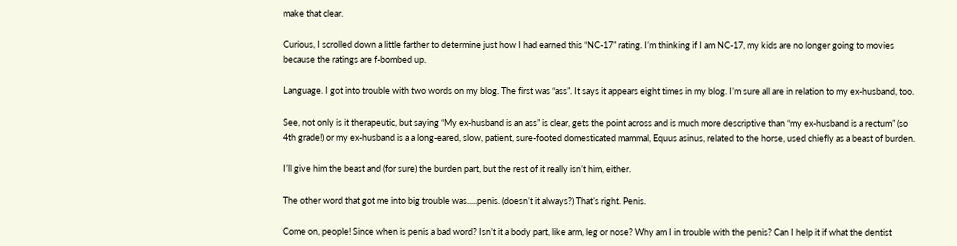make that clear.

Curious, I scrolled down a little farther to determine just how I had earned this “NC-17” rating. I’m thinking if I am NC-17, my kids are no longer going to movies because the ratings are f-bombed up.

Language. I got into trouble with two words on my blog. The first was “ass”. It says it appears eight times in my blog. I’m sure all are in relation to my ex-husband, too.

See, not only is it therapeutic, but saying “My ex-husband is an ass” is clear, gets the point across and is much more descriptive than “my ex-husband is a rectum” (so 4th grade!) or my ex-husband is a a long-eared, slow, patient, sure-footed domesticated mammal, Equus asinus, related to the horse, used chiefly as a beast of burden.

I’ll give him the beast and (for sure) the burden part, but the rest of it really isn’t him, either.

The other word that got me into big trouble was.....penis. (doesn’t it always?) That’s right. Penis.

Come on, people! Since when is penis a bad word? Isn’t it a body part, like arm, leg or nose? Why am I in trouble with the penis? Can I help it if what the dentist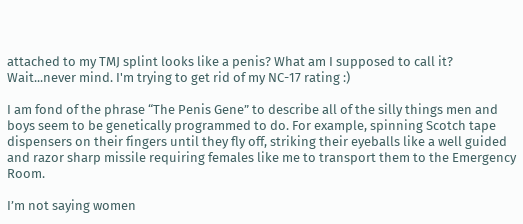attached to my TMJ splint looks like a penis? What am I supposed to call it? Wait...never mind. I'm trying to get rid of my NC-17 rating :)

I am fond of the phrase “The Penis Gene” to describe all of the silly things men and boys seem to be genetically programmed to do. For example, spinning Scotch tape dispensers on their fingers until they fly off, striking their eyeballs like a well guided and razor sharp missile requiring females like me to transport them to the Emergency Room.

I’m not saying women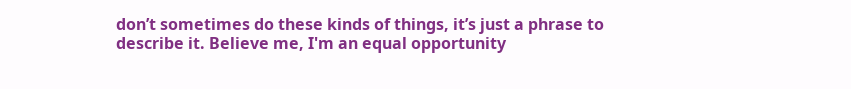don’t sometimes do these kinds of things, it’s just a phrase to describe it. Believe me, I'm an equal opportunity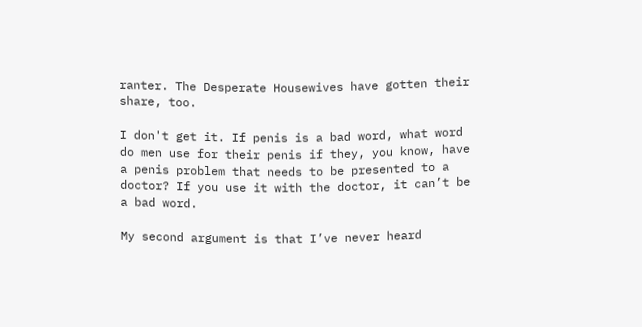ranter. The Desperate Housewives have gotten their share, too.

I don't get it. If penis is a bad word, what word do men use for their penis if they, you know, have a penis problem that needs to be presented to a doctor? If you use it with the doctor, it can’t be a bad word.

My second argument is that I’ve never heard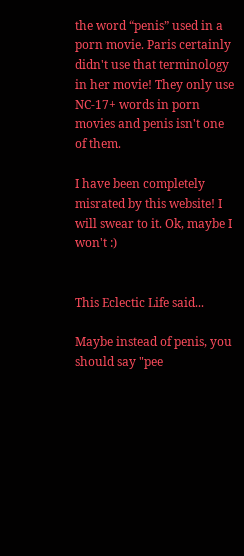the word “penis” used in a porn movie. Paris certainly didn't use that terminology in her movie! They only use NC-17+ words in porn movies and penis isn't one of them.

I have been completely misrated by this website! I will swear to it. Ok, maybe I won't :)


This Eclectic Life said...

Maybe instead of penis, you should say "pee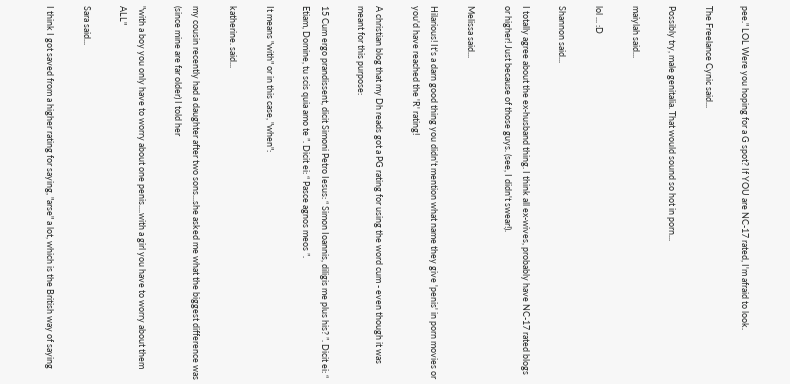pee." LOL Were you hoping for a G spot? If YOU are NC-17 rated, I'm afraid to look.

The Freelance Cynic said...

Possibly try, male genitalia. That would sound so hot in porn...

maiylah said...

lol ... :D

Shannon said...

I totally agree about the ex-husband thing. I think all ex-wives, probably have NC-17 rated blogs or higher! Just because of those guys. (see, I didn't swear!).

Melissa said...

Hilarious! It's a darn good thing you didn't mention what name they give 'penis' in porn movies or you'd have reached the 'R' rating!

A christian blog that my Dh reads got a PG rating for using the word cum - even though it was meant for this purpose:

15 Cum ergo prandissent, dicit Simoni Petro Iesus: “ Simon Ioannis, diligis me plus his? ”. Dicit ei: “ Etiam, Domine, tu scis quia amo te ”. Dicit ei: “ Pasce agnos meos ”.

It means "with" or in this case, "when":

katherine. said...

my cousin recently had a daughter after two sons...she asked me what the biggest difference was (since mine are far older) I told her

"with a boy you only have to worry about one penis....with a girl you have to worry about them ALL"

Sara said...

I think I got saved from a higher rating for saying, "arse" a lot, which is the British way of saying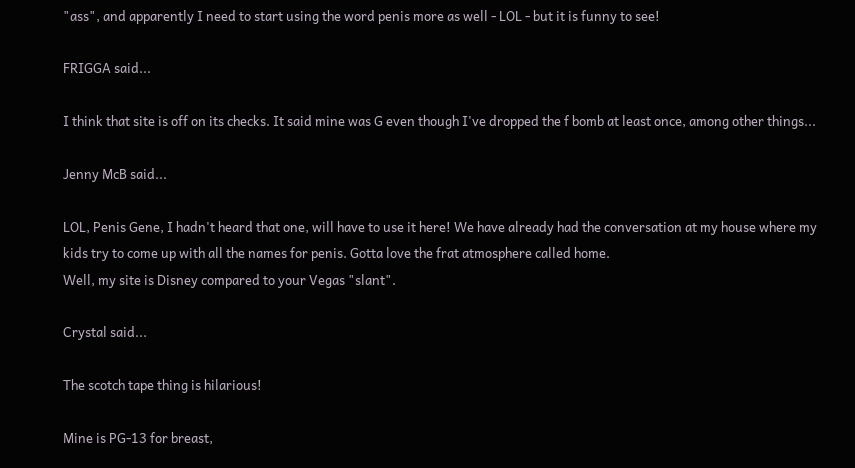"ass", and apparently I need to start using the word penis more as well - LOL - but it is funny to see!

FRIGGA said...

I think that site is off on its checks. It said mine was G even though I've dropped the f bomb at least once, among other things...

Jenny McB said...

LOL, Penis Gene, I hadn't heard that one, will have to use it here! We have already had the conversation at my house where my kids try to come up with all the names for penis. Gotta love the frat atmosphere called home.
Well, my site is Disney compared to your Vegas "slant".

Crystal said...

The scotch tape thing is hilarious!

Mine is PG-13 for breast,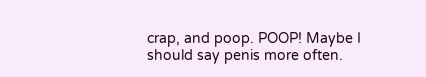crap, and poop. POOP! Maybe I should say penis more often.